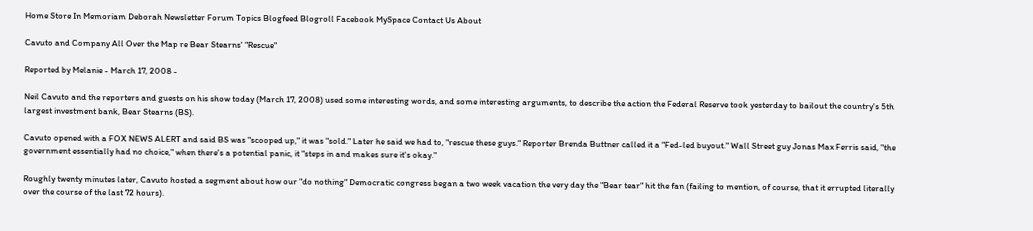Home Store In Memoriam Deborah Newsletter Forum Topics Blogfeed Blogroll Facebook MySpace Contact Us About

Cavuto and Company All Over the Map re Bear Stearns' "Rescue"

Reported by Melanie - March 17, 2008 -

Neil Cavuto and the reporters and guests on his show today (March 17, 2008) used some interesting words, and some interesting arguments, to describe the action the Federal Reserve took yesterday to bailout the country's 5th largest investment bank, Bear Stearns (BS).

Cavuto opened with a FOX NEWS ALERT and said BS was "scooped up," it was "sold." Later he said we had to, "rescue these guys." Reporter Brenda Buttner called it a "Fed-led buyout." Wall Street guy Jonas Max Ferris said, "the government essentially had no choice," when there's a potential panic, it "steps in and makes sure it's okay."

Roughly twenty minutes later, Cavuto hosted a segment about how our "do nothing" Democratic congress began a two week vacation the very day the "Bear tear" hit the fan (failing to mention, of course, that it errupted literally over the course of the last 72 hours).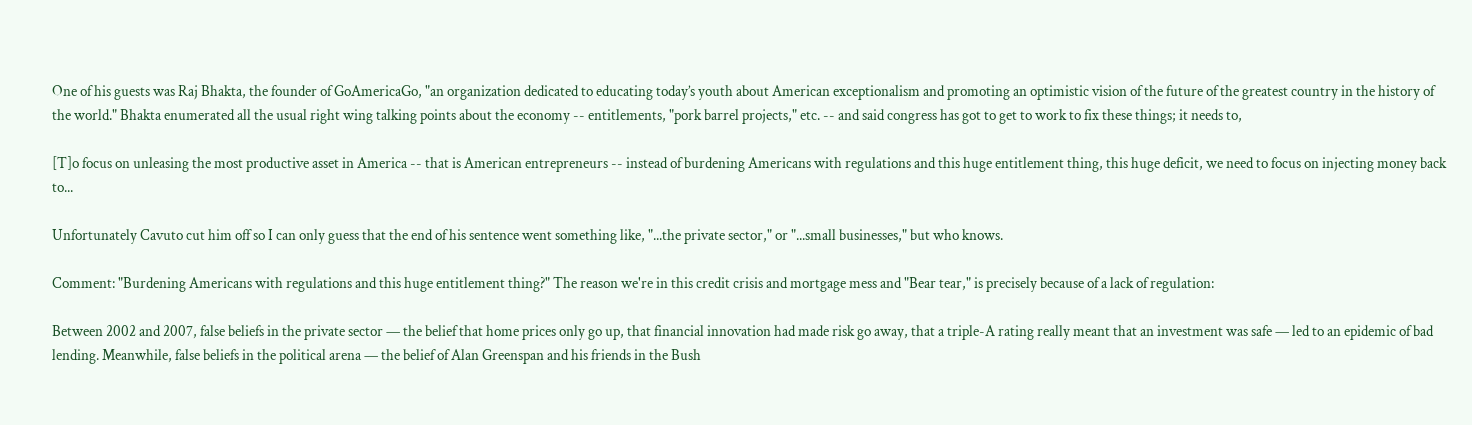One of his guests was Raj Bhakta, the founder of GoAmericaGo, "an organization dedicated to educating today’s youth about American exceptionalism and promoting an optimistic vision of the future of the greatest country in the history of the world." Bhakta enumerated all the usual right wing talking points about the economy -- entitlements, "pork barrel projects," etc. -- and said congress has got to get to work to fix these things; it needs to,

[T]o focus on unleasing the most productive asset in America -- that is American entrepreneurs -- instead of burdening Americans with regulations and this huge entitlement thing, this huge deficit, we need to focus on injecting money back to...

Unfortunately Cavuto cut him off so I can only guess that the end of his sentence went something like, "...the private sector," or "...small businesses," but who knows.

Comment: "Burdening Americans with regulations and this huge entitlement thing?" The reason we're in this credit crisis and mortgage mess and "Bear tear," is precisely because of a lack of regulation:

Between 2002 and 2007, false beliefs in the private sector — the belief that home prices only go up, that financial innovation had made risk go away, that a triple-A rating really meant that an investment was safe — led to an epidemic of bad lending. Meanwhile, false beliefs in the political arena — the belief of Alan Greenspan and his friends in the Bush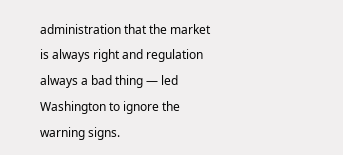administration that the market is always right and regulation always a bad thing — led Washington to ignore the warning signs.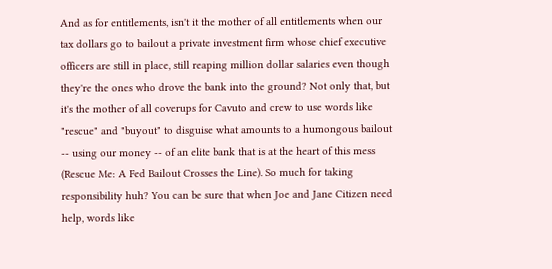And as for entitlements, isn't it the mother of all entitlements when our tax dollars go to bailout a private investment firm whose chief executive officers are still in place, still reaping million dollar salaries even though they're the ones who drove the bank into the ground? Not only that, but it's the mother of all coverups for Cavuto and crew to use words like "rescue" and "buyout" to disguise what amounts to a humongous bailout -- using our money -- of an elite bank that is at the heart of this mess (Rescue Me: A Fed Bailout Crosses the Line). So much for taking responsibility huh? You can be sure that when Joe and Jane Citizen need help, words like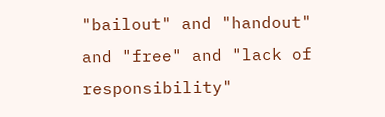"bailout" and "handout" and "free" and "lack of responsibility"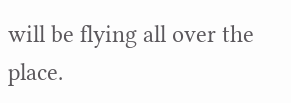will be flying all over the place.